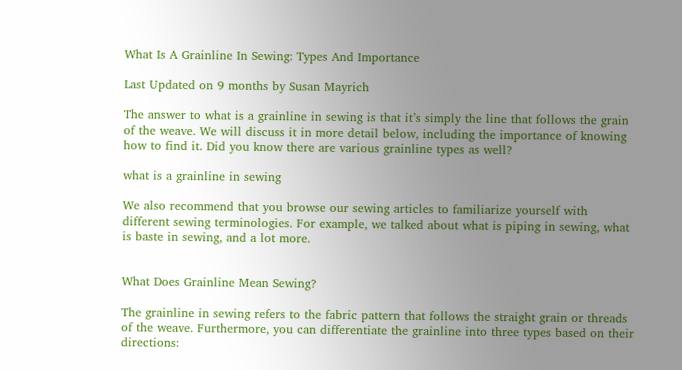What Is A Grainline In Sewing: Types And Importance

Last Updated on 9 months by Susan Mayrich

The answer to what is a grainline in sewing is that it’s simply the line that follows the grain of the weave. We will discuss it in more detail below, including the importance of knowing how to find it. Did you know there are various grainline types as well?

what is a grainline in sewing

We also recommend that you browse our sewing articles to familiarize yourself with different sewing terminologies. For example, we talked about what is piping in sewing, what is baste in sewing, and a lot more.


What Does Grainline Mean Sewing?

The grainline in sewing refers to the fabric pattern that follows the straight grain or threads of the weave. Furthermore, you can differentiate the grainline into three types based on their directions: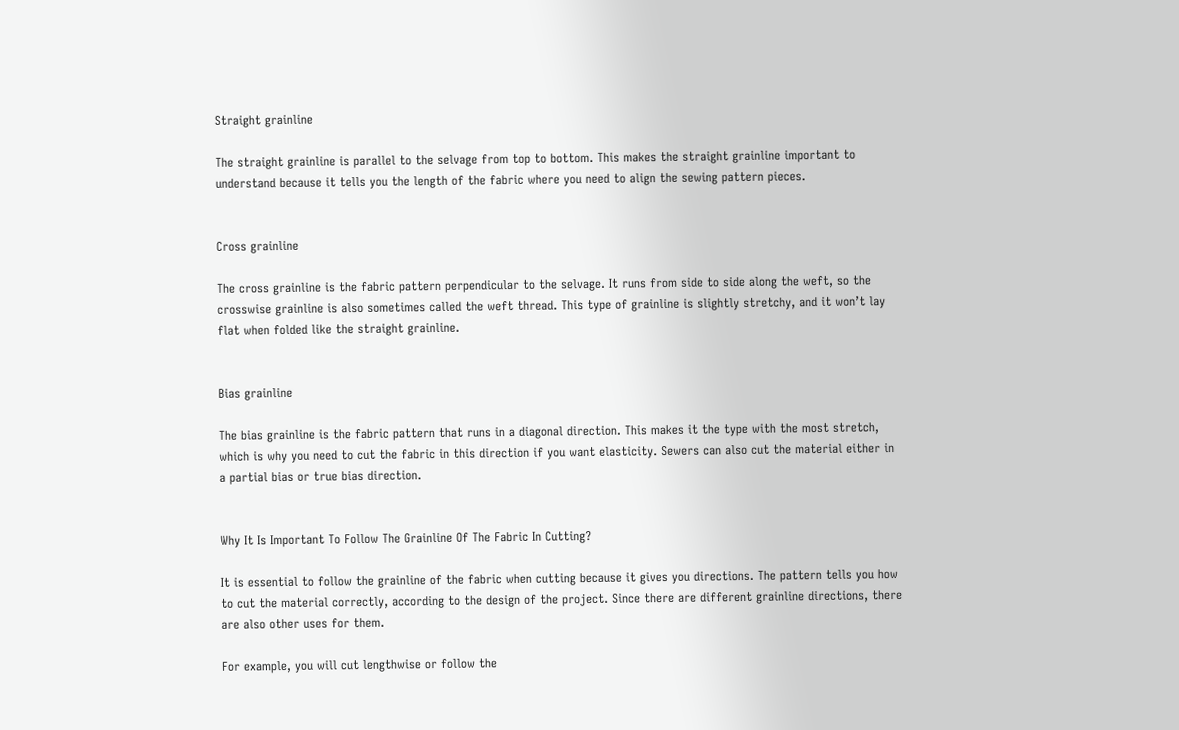Straight grainline

The straight grainline is parallel to the selvage from top to bottom. This makes the straight grainline important to understand because it tells you the length of the fabric where you need to align the sewing pattern pieces.


Cross grainline

The cross grainline is the fabric pattern perpendicular to the selvage. It runs from side to side along the weft, so the crosswise grainline is also sometimes called the weft thread. This type of grainline is slightly stretchy, and it won’t lay flat when folded like the straight grainline.


Bias grainline

The bias grainline is the fabric pattern that runs in a diagonal direction. This makes it the type with the most stretch, which is why you need to cut the fabric in this direction if you want elasticity. Sewers can also cut the material either in a partial bias or true bias direction.


Why It Is Important To Follow The Grainline Of The Fabric In Cutting?

It is essential to follow the grainline of the fabric when cutting because it gives you directions. The pattern tells you how to cut the material correctly, according to the design of the project. Since there are different grainline directions, there are also other uses for them.

For example, you will cut lengthwise or follow the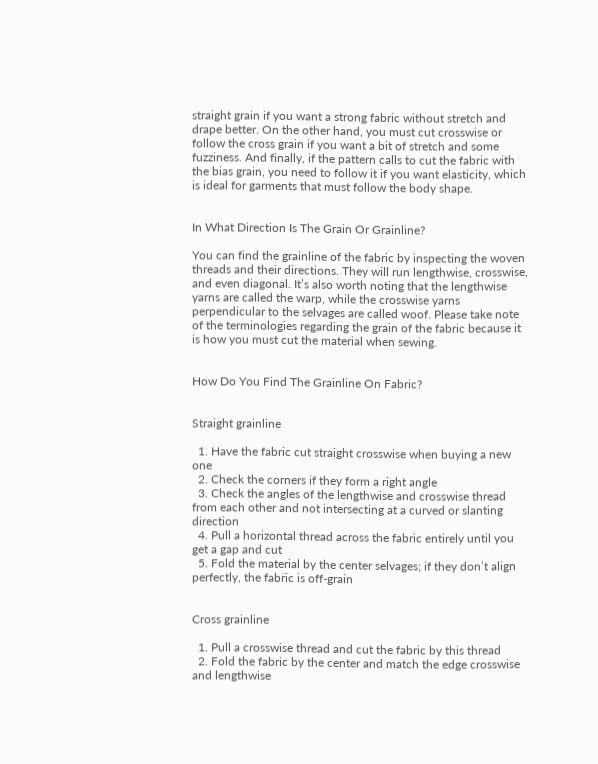straight grain if you want a strong fabric without stretch and drape better. On the other hand, you must cut crosswise or follow the cross grain if you want a bit of stretch and some fuzziness. And finally, if the pattern calls to cut the fabric with the bias grain, you need to follow it if you want elasticity, which is ideal for garments that must follow the body shape.


In What Direction Is The Grain Or Grainline?

You can find the grainline of the fabric by inspecting the woven threads and their directions. They will run lengthwise, crosswise, and even diagonal. It’s also worth noting that the lengthwise yarns are called the warp, while the crosswise yarns perpendicular to the selvages are called woof. Please take note of the terminologies regarding the grain of the fabric because it is how you must cut the material when sewing.


How Do You Find The Grainline On Fabric?


Straight grainline

  1. Have the fabric cut straight crosswise when buying a new one
  2. Check the corners if they form a right angle
  3. Check the angles of the lengthwise and crosswise thread from each other and not intersecting at a curved or slanting direction
  4. Pull a horizontal thread across the fabric entirely until you get a gap and cut
  5. Fold the material by the center selvages; if they don’t align perfectly, the fabric is off-grain


Cross grainline

  1. Pull a crosswise thread and cut the fabric by this thread
  2. Fold the fabric by the center and match the edge crosswise and lengthwise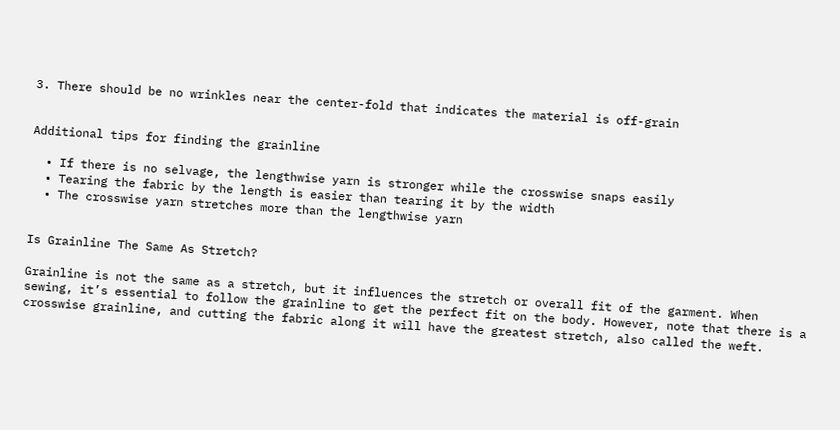3. There should be no wrinkles near the center-fold that indicates the material is off-grain


Additional tips for finding the grainline

  • If there is no selvage, the lengthwise yarn is stronger while the crosswise snaps easily
  • Tearing the fabric by the length is easier than tearing it by the width
  • The crosswise yarn stretches more than the lengthwise yarn


Is Grainline The Same As Stretch?

Grainline is not the same as a stretch, but it influences the stretch or overall fit of the garment. When sewing, it’s essential to follow the grainline to get the perfect fit on the body. However, note that there is a crosswise grainline, and cutting the fabric along it will have the greatest stretch, also called the weft.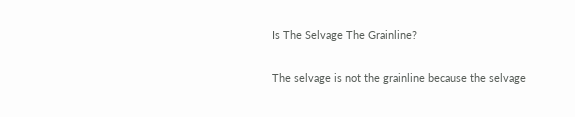Is The Selvage The Grainline?

The selvage is not the grainline because the selvage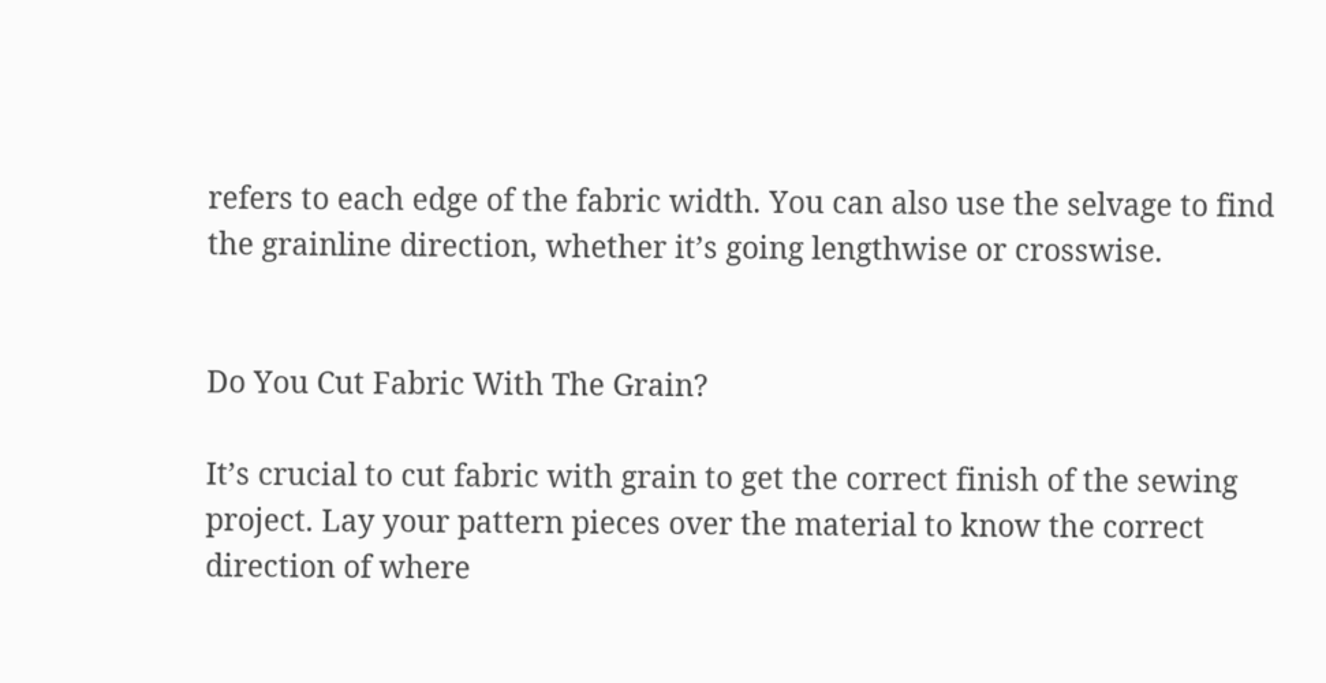refers to each edge of the fabric width. You can also use the selvage to find the grainline direction, whether it’s going lengthwise or crosswise.


Do You Cut Fabric With The Grain?

It’s crucial to cut fabric with grain to get the correct finish of the sewing project. Lay your pattern pieces over the material to know the correct direction of where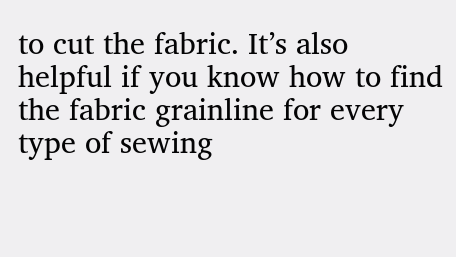to cut the fabric. It’s also helpful if you know how to find the fabric grainline for every type of sewing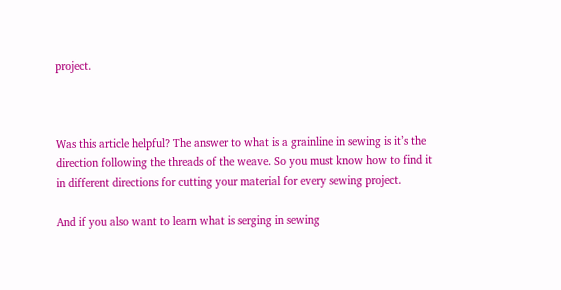project.



Was this article helpful? The answer to what is a grainline in sewing is it’s the direction following the threads of the weave. So you must know how to find it in different directions for cutting your material for every sewing project.

And if you also want to learn what is serging in sewing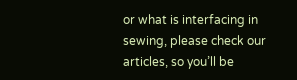or what is interfacing in sewing, please check our articles, so you’ll be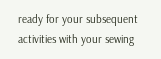ready for your subsequent activities with your sewing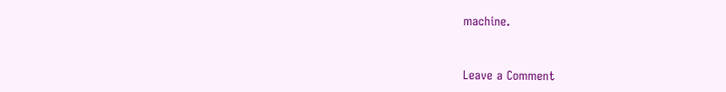machine.


Leave a Comment